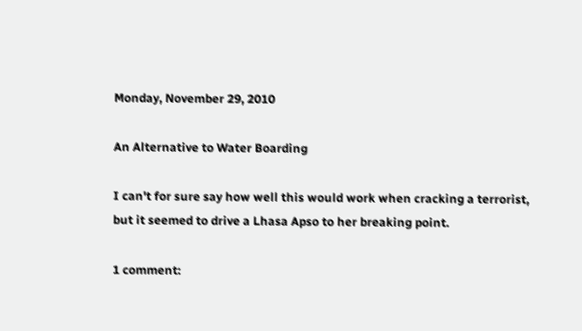Monday, November 29, 2010

An Alternative to Water Boarding

I can't for sure say how well this would work when cracking a terrorist, but it seemed to drive a Lhasa Apso to her breaking point.

1 comment: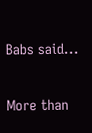Babs said...

More than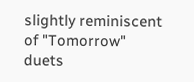slightly reminiscent of "Tomorrow" duets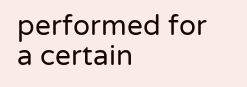performed for a certain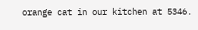orange cat in our kitchen at 5346.